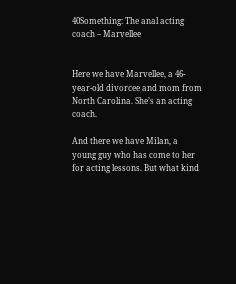40Something: The anal acting coach – Marvellee


Here we have Marvellee, a 46-year-old divorcee and mom from North Carolina. She’s an acting coach.

And there we have Milan, a young guy who has come to her for acting lessons. But what kind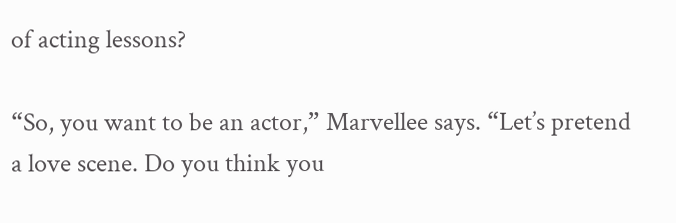of acting lessons?

“So, you want to be an actor,” Marvellee says. “Let’s pretend a love scene. Do you think you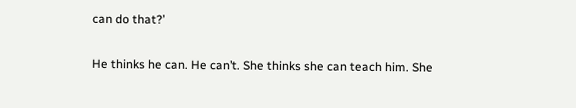can do that?’

He thinks he can. He can’t. She thinks she can teach him. She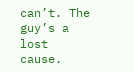can’t. The guy’s a lost cause.